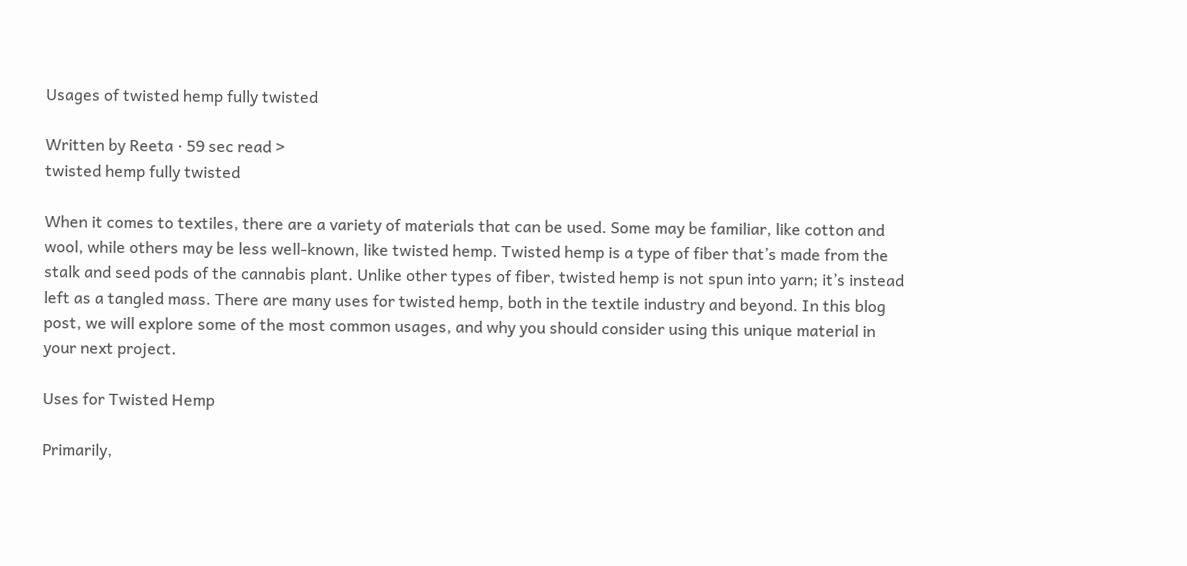Usages of twisted hemp fully twisted

Written by Reeta · 59 sec read >
twisted hemp fully twisted

When it comes to textiles, there are a variety of materials that can be used. Some may be familiar, like cotton and wool, while others may be less well-known, like twisted hemp. Twisted hemp is a type of fiber that’s made from the stalk and seed pods of the cannabis plant. Unlike other types of fiber, twisted hemp is not spun into yarn; it’s instead left as a tangled mass. There are many uses for twisted hemp, both in the textile industry and beyond. In this blog post, we will explore some of the most common usages, and why you should consider using this unique material in your next project.

Uses for Twisted Hemp

Primarily,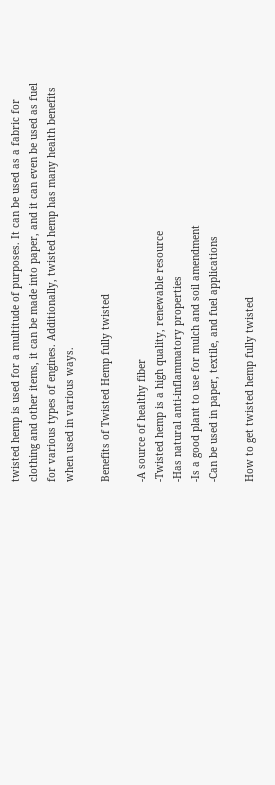twisted hemp is used for a multitude of purposes. It can be used as a fabric for clothing and other items, it can be made into paper, and it can even be used as fuel for various types of engines. Additionally, twisted hemp has many health benefits when used in various ways.

Benefits of Twisted Hemp fully twisted

-A source of healthy fiber
-Twisted hemp is a high quality, renewable resource
-Has natural anti-inflammatory properties
-Is a good plant to use for mulch and soil amendment
-Can be used in paper, textile, and fuel applications

How to get twisted hemp fully twisted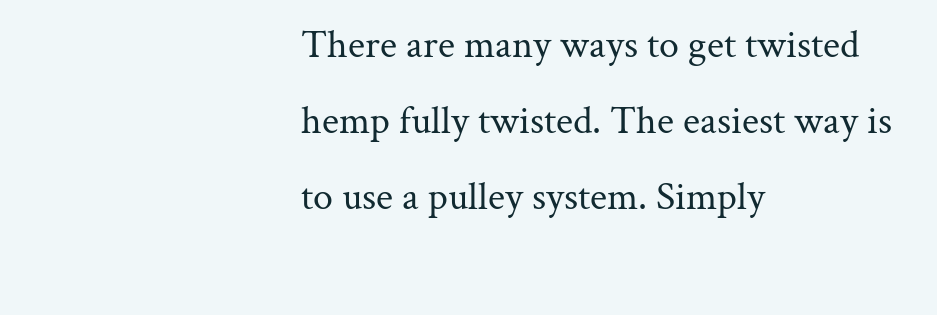There are many ways to get twisted hemp fully twisted. The easiest way is to use a pulley system. Simply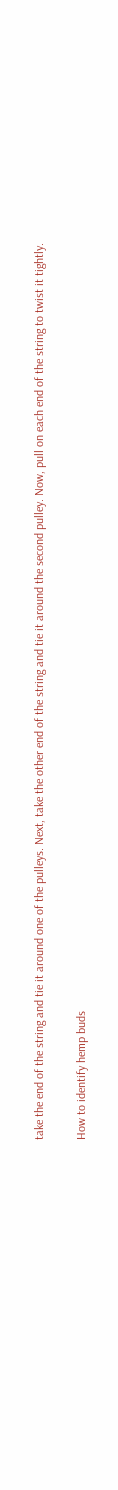take the end of the string and tie it around one of the pulleys. Next, take the other end of the string and tie it around the second pulley. Now, pull on each end of the string to twist it tightly.

How to identify hemp buds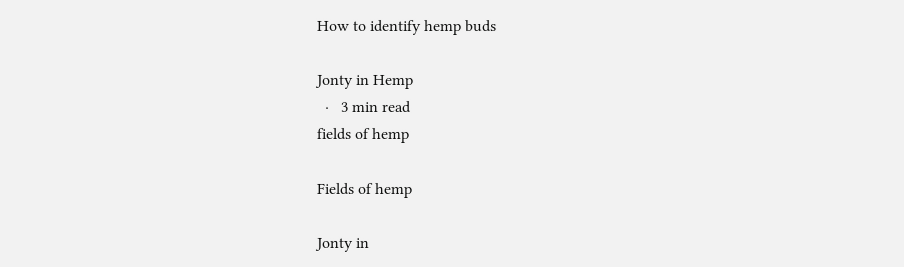How to identify hemp buds

Jonty in Hemp
  ·   3 min read
fields of hemp

Fields of hemp

Jonty in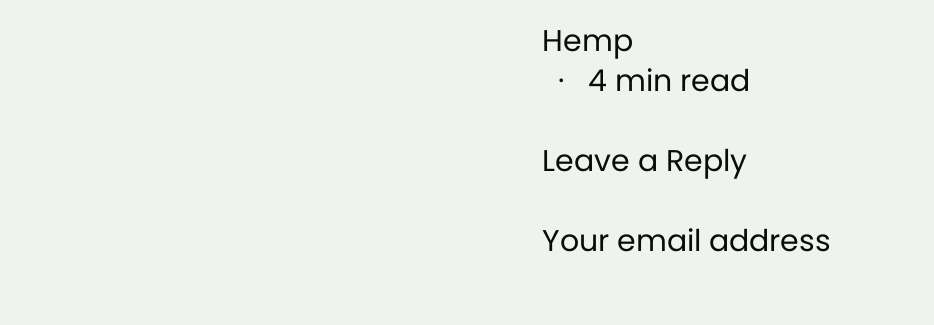Hemp
  ·   4 min read

Leave a Reply

Your email address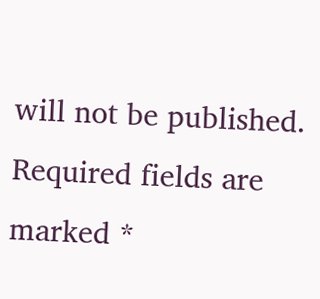will not be published. Required fields are marked *